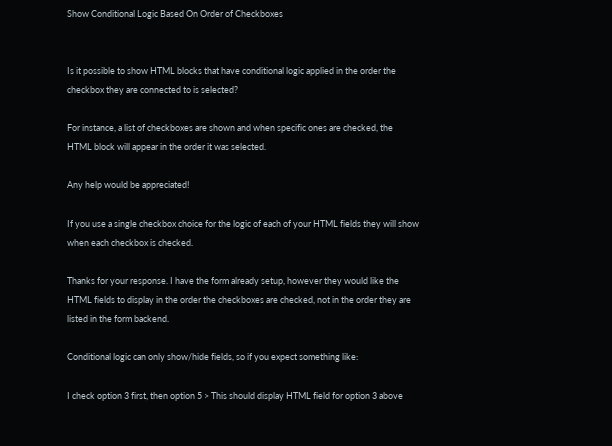Show Conditional Logic Based On Order of Checkboxes


Is it possible to show HTML blocks that have conditional logic applied in the order the checkbox they are connected to is selected?

For instance, a list of checkboxes are shown and when specific ones are checked, the HTML block will appear in the order it was selected.

Any help would be appreciated!

If you use a single checkbox choice for the logic of each of your HTML fields they will show when each checkbox is checked.

Thanks for your response. I have the form already setup, however they would like the HTML fields to display in the order the checkboxes are checked, not in the order they are listed in the form backend.

Conditional logic can only show/hide fields, so if you expect something like:

I check option 3 first, then option 5 > This should display HTML field for option 3 above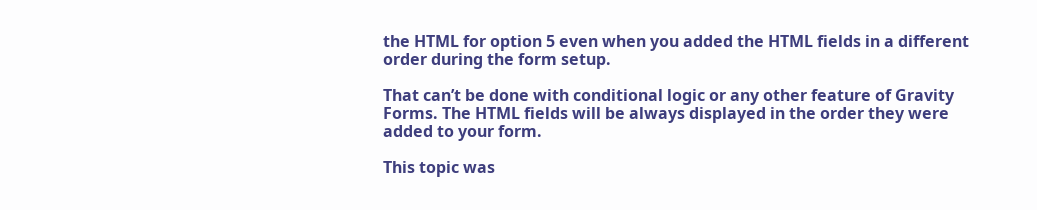the HTML for option 5 even when you added the HTML fields in a different order during the form setup.

That can’t be done with conditional logic or any other feature of Gravity Forms. The HTML fields will be always displayed in the order they were added to your form.

This topic was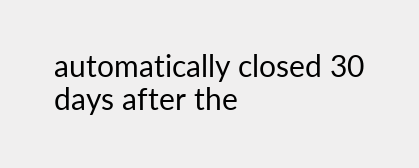automatically closed 30 days after the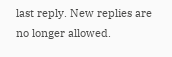last reply. New replies are no longer allowed.